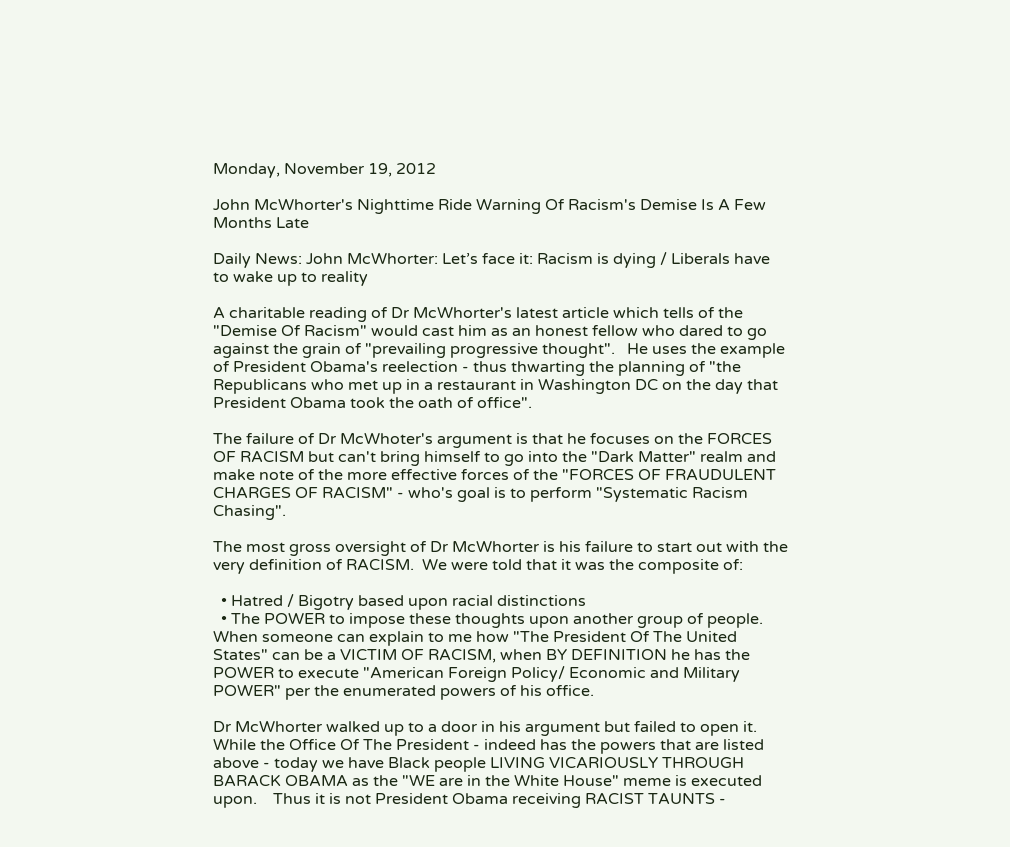Monday, November 19, 2012

John McWhorter's Nighttime Ride Warning Of Racism's Demise Is A Few Months Late

Daily News: John McWhorter: Let’s face it: Racism is dying / Liberals have to wake up to reality

A charitable reading of Dr McWhorter's latest article which tells of the "Demise Of Racism" would cast him as an honest fellow who dared to go against the grain of "prevailing progressive thought".   He uses the example of President Obama's reelection - thus thwarting the planning of "the Republicans who met up in a restaurant in Washington DC on the day that President Obama took the oath of office".

The failure of Dr McWhoter's argument is that he focuses on the FORCES OF RACISM but can't bring himself to go into the "Dark Matter" realm and make note of the more effective forces of the "FORCES OF FRAUDULENT CHARGES OF RACISM" - who's goal is to perform "Systematic Racism Chasing".

The most gross oversight of Dr McWhorter is his failure to start out with the very definition of RACISM.  We were told that it was the composite of:

  • Hatred / Bigotry based upon racial distinctions
  • The POWER to impose these thoughts upon another group of people.
When someone can explain to me how "The President Of The United States" can be a VICTIM OF RACISM, when BY DEFINITION he has the POWER to execute "American Foreign Policy/ Economic and Military POWER" per the enumerated powers of his office.

Dr McWhorter walked up to a door in his argument but failed to open it.   While the Office Of The President - indeed has the powers that are listed above - today we have Black people LIVING VICARIOUSLY THROUGH BARACK OBAMA as the "WE are in the White House" meme is executed upon.    Thus it is not President Obama receiving RACIST TAUNTS -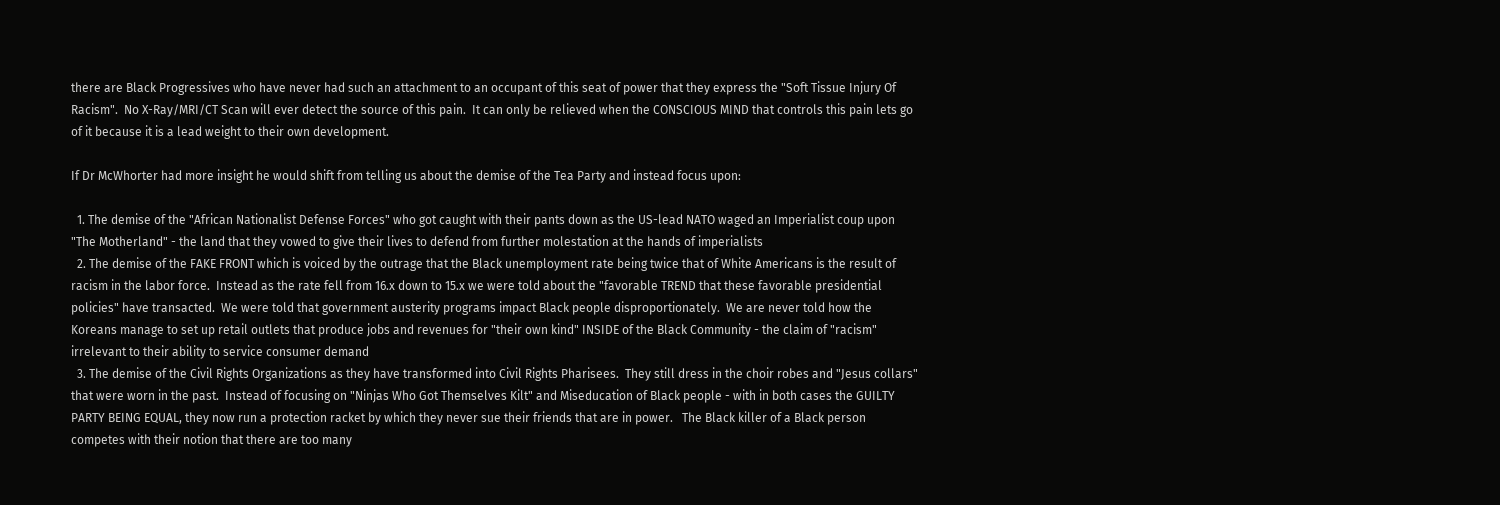there are Black Progressives who have never had such an attachment to an occupant of this seat of power that they express the "Soft Tissue Injury Of Racism".  No X-Ray/MRI/CT Scan will ever detect the source of this pain.  It can only be relieved when the CONSCIOUS MIND that controls this pain lets go of it because it is a lead weight to their own development.

If Dr McWhorter had more insight he would shift from telling us about the demise of the Tea Party and instead focus upon:

  1. The demise of the "African Nationalist Defense Forces" who got caught with their pants down as the US-lead NATO waged an Imperialist coup upon "The Motherland" - the land that they vowed to give their lives to defend from further molestation at the hands of imperialists
  2. The demise of the FAKE FRONT which is voiced by the outrage that the Black unemployment rate being twice that of White Americans is the result of racism in the labor force.  Instead as the rate fell from 16.x down to 15.x we were told about the "favorable TREND that these favorable presidential policies" have transacted.  We were told that government austerity programs impact Black people disproportionately.  We are never told how the Koreans manage to set up retail outlets that produce jobs and revenues for "their own kind" INSIDE of the Black Community - the claim of "racism" irrelevant to their ability to service consumer demand
  3. The demise of the Civil Rights Organizations as they have transformed into Civil Rights Pharisees.  They still dress in the choir robes and "Jesus collars" that were worn in the past.  Instead of focusing on "Ninjas Who Got Themselves Kilt" and Miseducation of Black people - with in both cases the GUILTY PARTY BEING EQUAL, they now run a protection racket by which they never sue their friends that are in power.   The Black killer of a Black person competes with their notion that there are too many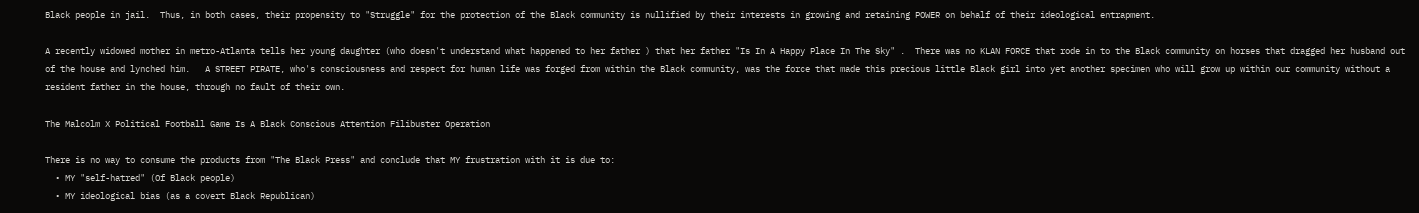Black people in jail.  Thus, in both cases, their propensity to "Struggle" for the protection of the Black community is nullified by their interests in growing and retaining POWER on behalf of their ideological entrapment.

A recently widowed mother in metro-Atlanta tells her young daughter (who doesn't understand what happened to her father ) that her father "Is In A Happy Place In The Sky" .  There was no KLAN FORCE that rode in to the Black community on horses that dragged her husband out of the house and lynched him.   A STREET PIRATE, who's consciousness and respect for human life was forged from within the Black community, was the force that made this precious little Black girl into yet another specimen who will grow up within our community without a resident father in the house, through no fault of their own.

The Malcolm X Political Football Game Is A Black Conscious Attention Filibuster Operation

There is no way to consume the products from "The Black Press" and conclude that MY frustration with it is due to:
  • MY "self-hatred" (Of Black people)
  • MY ideological bias (as a covert Black Republican)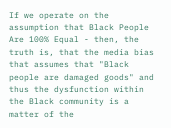If we operate on the assumption that Black People Are 100% Equal - then, the truth is, that the media bias that assumes that "Black people are damaged goods" and thus the dysfunction within the Black community is a matter of the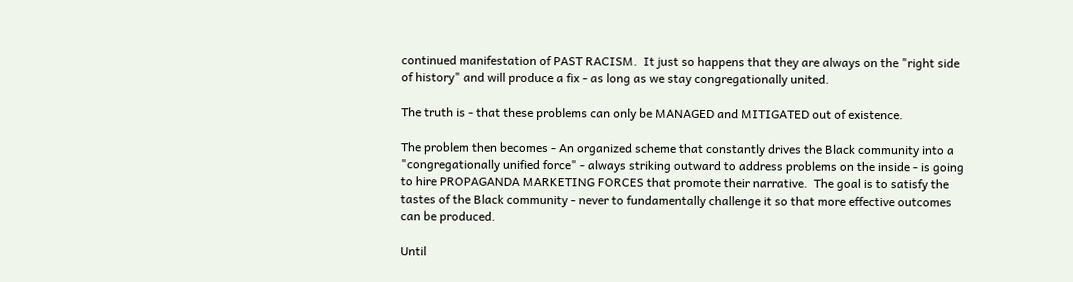continued manifestation of PAST RACISM.  It just so happens that they are always on the "right side of history" and will produce a fix - as long as we stay congregationally united.

The truth is - that these problems can only be MANAGED and MITIGATED out of existence.

The problem then becomes - An organized scheme that constantly drives the Black community into a "congregationally unified force" - always striking outward to address problems on the inside - is going to hire PROPAGANDA MARKETING FORCES that promote their narrative.  The goal is to satisfy the tastes of the Black community - never to fundamentally challenge it so that more effective outcomes can be produced.

Until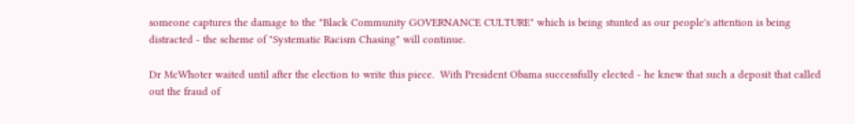someone captures the damage to the "Black Community GOVERNANCE CULTURE" which is being stunted as our people's attention is being distracted - the scheme of "Systematic Racism Chasing" will continue.

Dr McWhoter waited until after the election to write this piece.  With President Obama successfully elected - he knew that such a deposit that called out the fraud of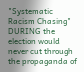"Systematic Racism Chasing" DURING the election would never cut through the propaganda of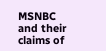MSNBC and their claims of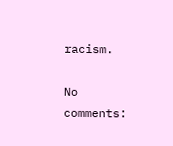racism.

No comments: